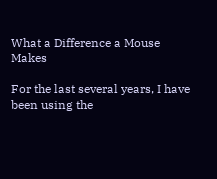What a Difference a Mouse Makes

For the last several years, I have been using the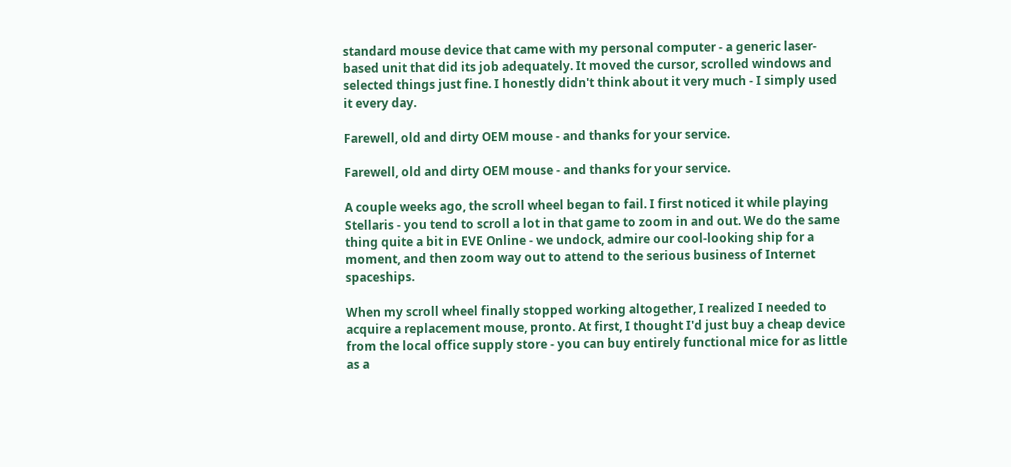standard mouse device that came with my personal computer - a generic laser-based unit that did its job adequately. It moved the cursor, scrolled windows and selected things just fine. I honestly didn't think about it very much - I simply used it every day.

Farewell, old and dirty OEM mouse - and thanks for your service.

Farewell, old and dirty OEM mouse - and thanks for your service.

A couple weeks ago, the scroll wheel began to fail. I first noticed it while playing Stellaris - you tend to scroll a lot in that game to zoom in and out. We do the same thing quite a bit in EVE Online - we undock, admire our cool-looking ship for a moment, and then zoom way out to attend to the serious business of Internet spaceships.

When my scroll wheel finally stopped working altogether, I realized I needed to acquire a replacement mouse, pronto. At first, I thought I'd just buy a cheap device from the local office supply store - you can buy entirely functional mice for as little as a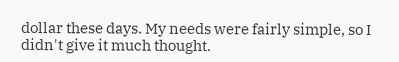dollar these days. My needs were fairly simple, so I didn't give it much thought.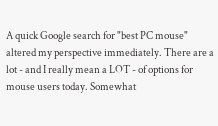A quick Google search for "best PC mouse" altered my perspective immediately. There are a lot - and I really mean a LOT - of options for mouse users today. Somewhat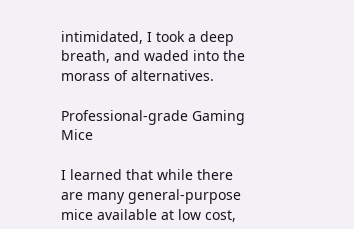intimidated, I took a deep breath, and waded into the morass of alternatives.

Professional-grade Gaming Mice

I learned that while there are many general-purpose mice available at low cost,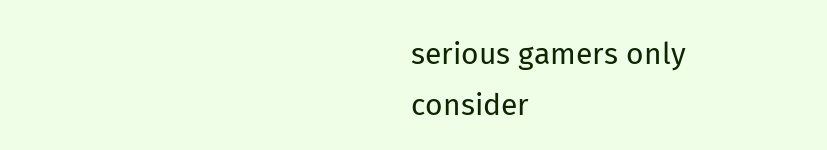serious gamers only consider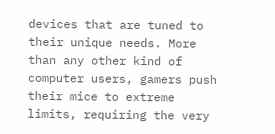devices that are tuned to their unique needs. More than any other kind of computer users, gamers push their mice to extreme limits, requiring the very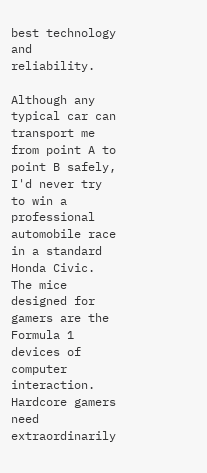best technology and reliability.

Although any typical car can transport me from point A to point B safely, I'd never try to win a professional automobile race in a standard Honda Civic. The mice designed for gamers are the Formula 1 devices of computer interaction. Hardcore gamers need extraordinarily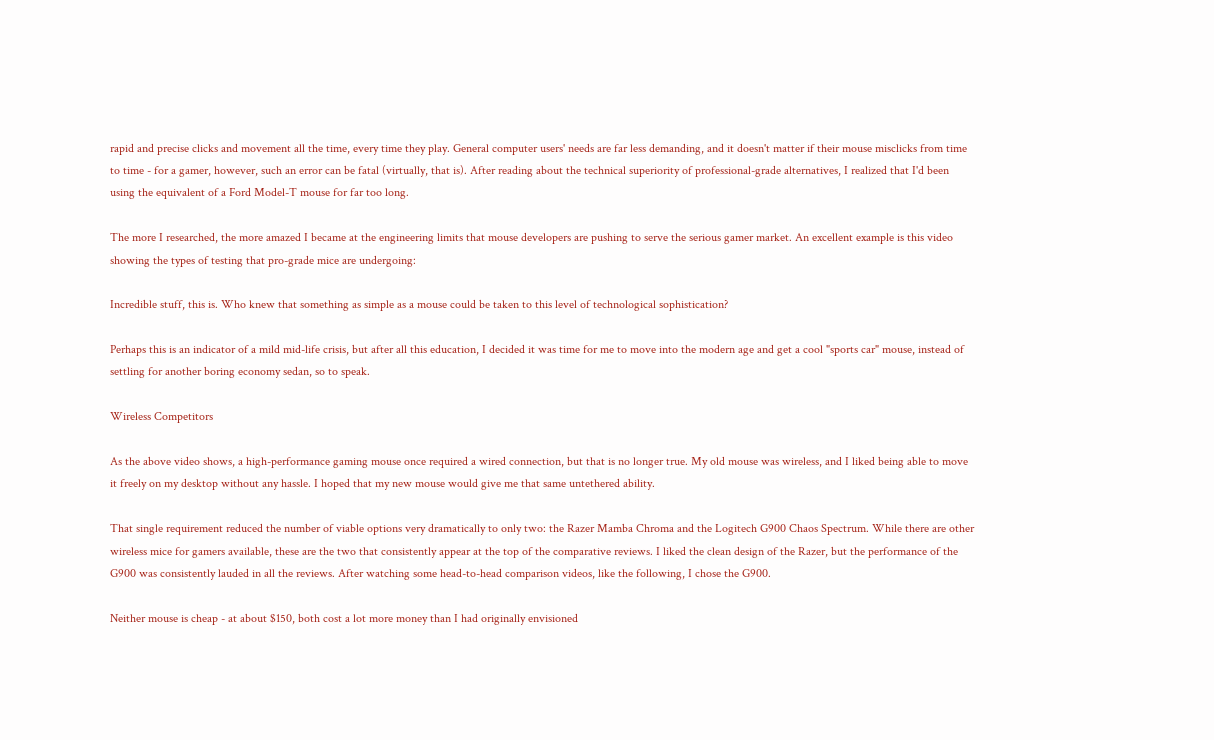rapid and precise clicks and movement all the time, every time they play. General computer users' needs are far less demanding, and it doesn't matter if their mouse misclicks from time to time - for a gamer, however, such an error can be fatal (virtually, that is). After reading about the technical superiority of professional-grade alternatives, I realized that I'd been using the equivalent of a Ford Model-T mouse for far too long.

The more I researched, the more amazed I became at the engineering limits that mouse developers are pushing to serve the serious gamer market. An excellent example is this video showing the types of testing that pro-grade mice are undergoing:

Incredible stuff, this is. Who knew that something as simple as a mouse could be taken to this level of technological sophistication?

Perhaps this is an indicator of a mild mid-life crisis, but after all this education, I decided it was time for me to move into the modern age and get a cool "sports car" mouse, instead of settling for another boring economy sedan, so to speak.

Wireless Competitors

As the above video shows, a high-performance gaming mouse once required a wired connection, but that is no longer true. My old mouse was wireless, and I liked being able to move it freely on my desktop without any hassle. I hoped that my new mouse would give me that same untethered ability.

That single requirement reduced the number of viable options very dramatically to only two: the Razer Mamba Chroma and the Logitech G900 Chaos Spectrum. While there are other wireless mice for gamers available, these are the two that consistently appear at the top of the comparative reviews. I liked the clean design of the Razer, but the performance of the G900 was consistently lauded in all the reviews. After watching some head-to-head comparison videos, like the following, I chose the G900.

Neither mouse is cheap - at about $150, both cost a lot more money than I had originally envisioned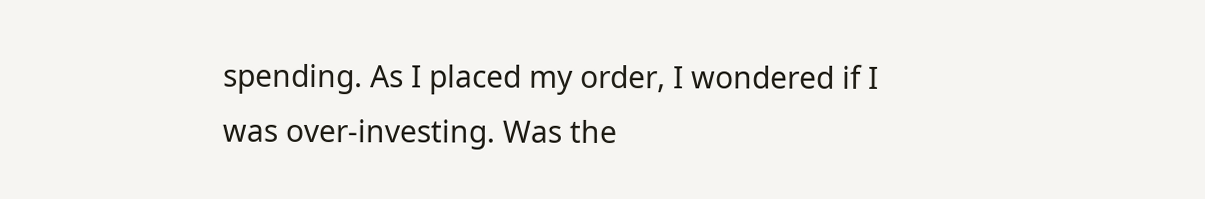spending. As I placed my order, I wondered if I was over-investing. Was the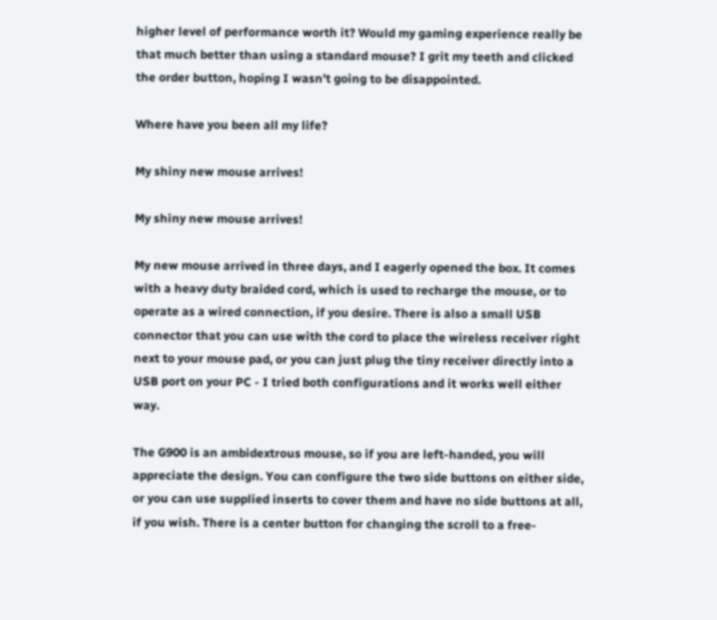higher level of performance worth it? Would my gaming experience really be that much better than using a standard mouse? I grit my teeth and clicked the order button, hoping I wasn't going to be disappointed.

Where have you been all my life?

My shiny new mouse arrives!

My shiny new mouse arrives!

My new mouse arrived in three days, and I eagerly opened the box. It comes with a heavy duty braided cord, which is used to recharge the mouse, or to operate as a wired connection, if you desire. There is also a small USB connector that you can use with the cord to place the wireless receiver right next to your mouse pad, or you can just plug the tiny receiver directly into a USB port on your PC - I tried both configurations and it works well either way.

The G900 is an ambidextrous mouse, so if you are left-handed, you will appreciate the design. You can configure the two side buttons on either side, or you can use supplied inserts to cover them and have no side buttons at all, if you wish. There is a center button for changing the scroll to a free-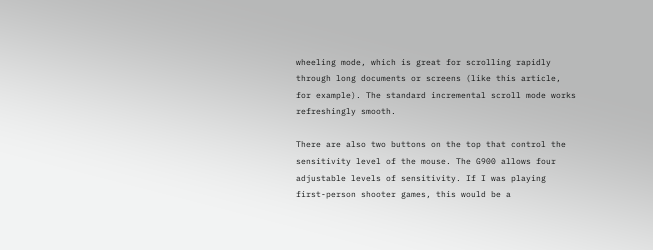wheeling mode, which is great for scrolling rapidly through long documents or screens (like this article, for example). The standard incremental scroll mode works refreshingly smooth.

There are also two buttons on the top that control the sensitivity level of the mouse. The G900 allows four adjustable levels of sensitivity. If I was playing first-person shooter games, this would be a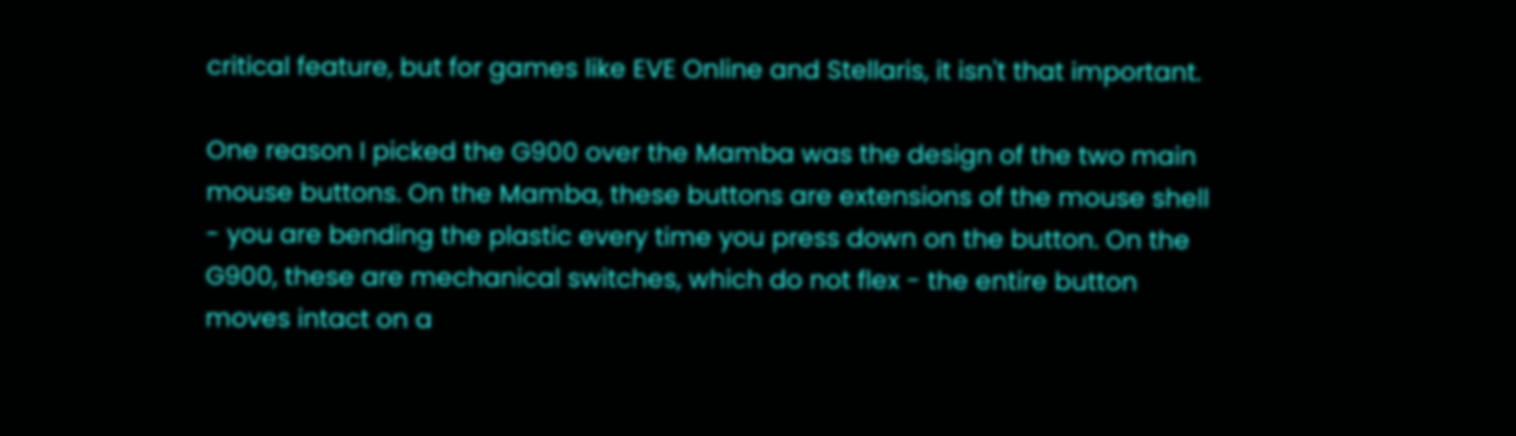critical feature, but for games like EVE Online and Stellaris, it isn't that important.

One reason I picked the G900 over the Mamba was the design of the two main mouse buttons. On the Mamba, these buttons are extensions of the mouse shell - you are bending the plastic every time you press down on the button. On the G900, these are mechanical switches, which do not flex - the entire button moves intact on a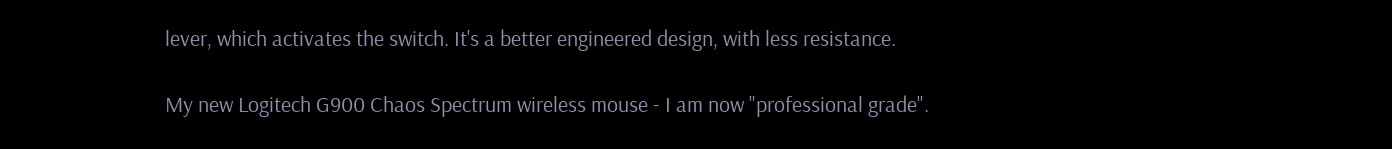lever, which activates the switch. It's a better engineered design, with less resistance.

My new Logitech G900 Chaos Spectrum wireless mouse - I am now "professional grade".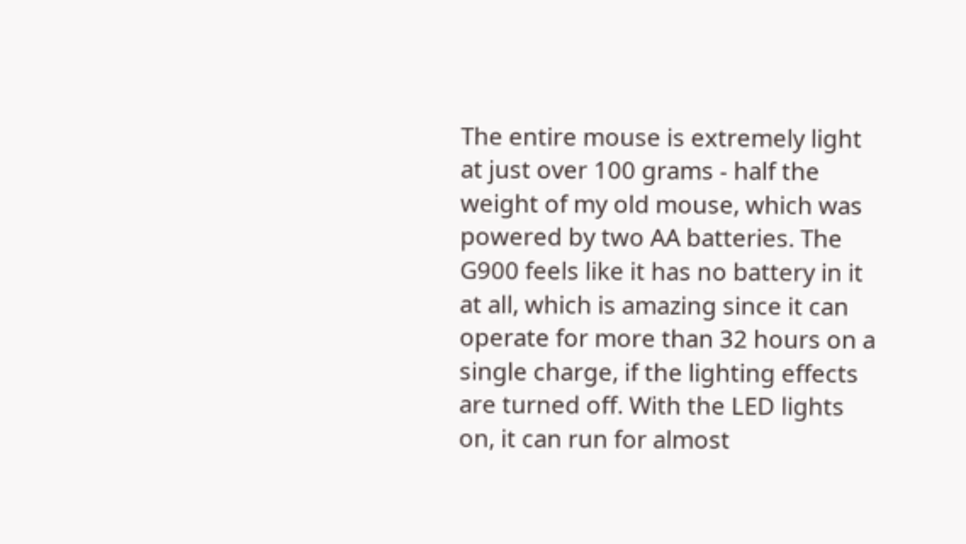The entire mouse is extremely light at just over 100 grams - half the weight of my old mouse, which was powered by two AA batteries. The G900 feels like it has no battery in it at all, which is amazing since it can operate for more than 32 hours on a single charge, if the lighting effects are turned off. With the LED lights on, it can run for almost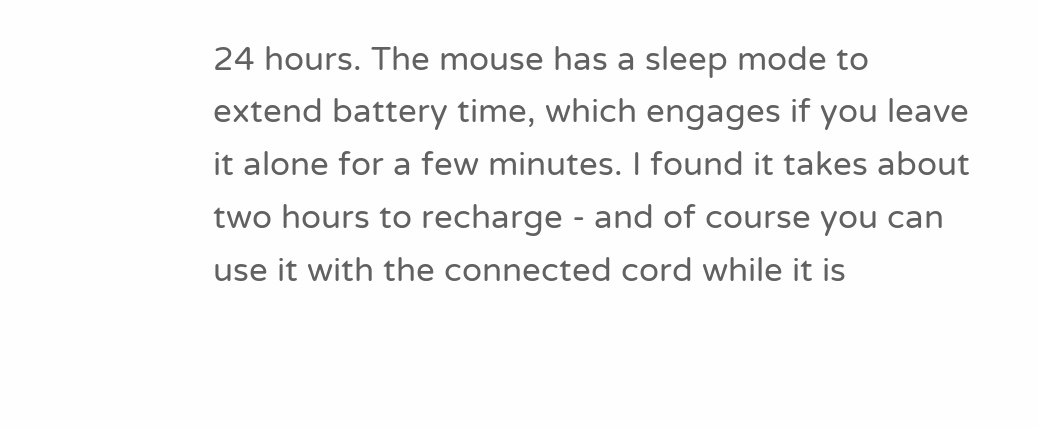24 hours. The mouse has a sleep mode to extend battery time, which engages if you leave it alone for a few minutes. I found it takes about two hours to recharge - and of course you can use it with the connected cord while it is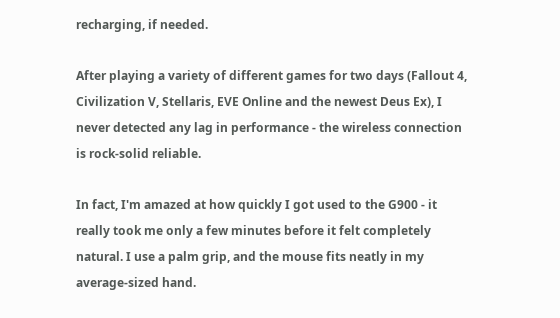recharging, if needed.

After playing a variety of different games for two days (Fallout 4, Civilization V, Stellaris, EVE Online and the newest Deus Ex), I never detected any lag in performance - the wireless connection is rock-solid reliable.

In fact, I'm amazed at how quickly I got used to the G900 - it really took me only a few minutes before it felt completely natural. I use a palm grip, and the mouse fits neatly in my average-sized hand.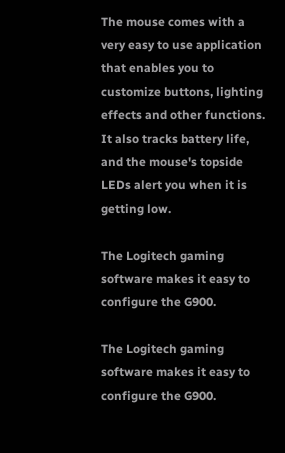The mouse comes with a very easy to use application that enables you to customize buttons, lighting effects and other functions. It also tracks battery life, and the mouse's topside LEDs alert you when it is getting low.

The Logitech gaming software makes it easy to configure the G900.

The Logitech gaming software makes it easy to configure the G900.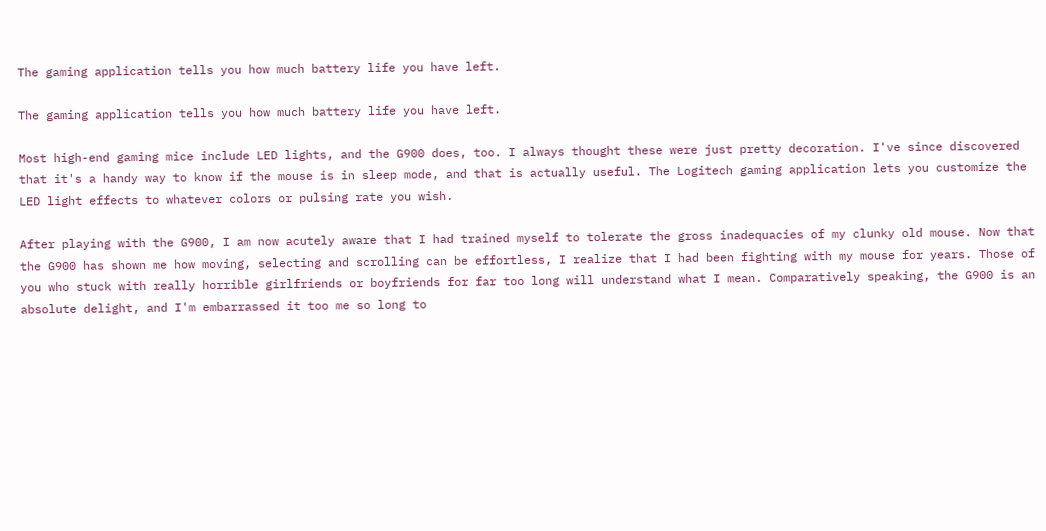The gaming application tells you how much battery life you have left.

The gaming application tells you how much battery life you have left.

Most high-end gaming mice include LED lights, and the G900 does, too. I always thought these were just pretty decoration. I've since discovered that it's a handy way to know if the mouse is in sleep mode, and that is actually useful. The Logitech gaming application lets you customize the LED light effects to whatever colors or pulsing rate you wish.

After playing with the G900, I am now acutely aware that I had trained myself to tolerate the gross inadequacies of my clunky old mouse. Now that the G900 has shown me how moving, selecting and scrolling can be effortless, I realize that I had been fighting with my mouse for years. Those of you who stuck with really horrible girlfriends or boyfriends for far too long will understand what I mean. Comparatively speaking, the G900 is an absolute delight, and I'm embarrassed it too me so long to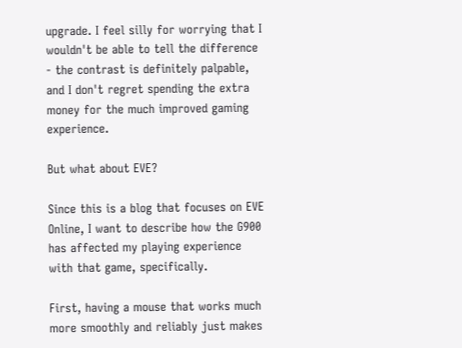upgrade. I feel silly for worrying that I wouldn't be able to tell the difference - the contrast is definitely palpable, and I don't regret spending the extra money for the much improved gaming experience.

But what about EVE?

Since this is a blog that focuses on EVE Online, I want to describe how the G900 has affected my playing experience with that game, specifically.

First, having a mouse that works much more smoothly and reliably just makes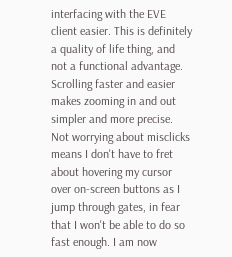interfacing with the EVE client easier. This is definitely a quality of life thing, and not a functional advantage. Scrolling faster and easier makes zooming in and out simpler and more precise. Not worrying about misclicks means I don't have to fret about hovering my cursor over on-screen buttons as I jump through gates, in fear that I won't be able to do so fast enough. I am now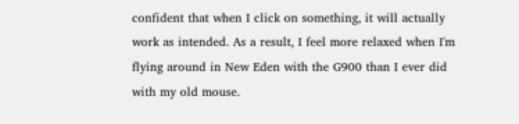confident that when I click on something, it will actually work as intended. As a result, I feel more relaxed when I'm flying around in New Eden with the G900 than I ever did with my old mouse.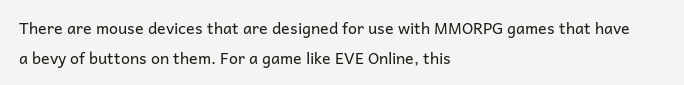There are mouse devices that are designed for use with MMORPG games that have a bevy of buttons on them. For a game like EVE Online, this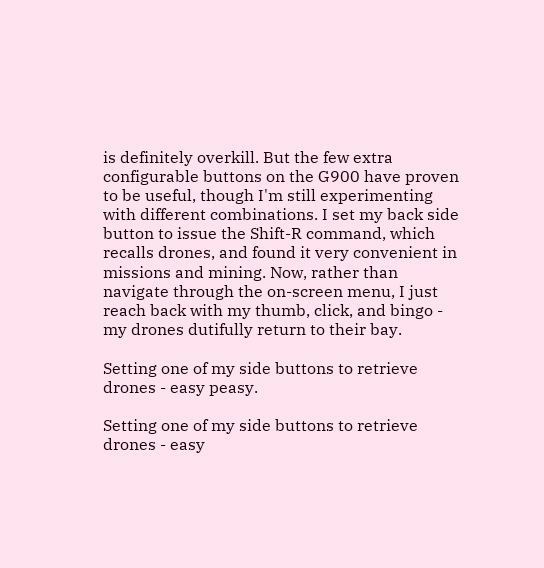is definitely overkill. But the few extra configurable buttons on the G900 have proven to be useful, though I'm still experimenting with different combinations. I set my back side button to issue the Shift-R command, which recalls drones, and found it very convenient in missions and mining. Now, rather than navigate through the on-screen menu, I just reach back with my thumb, click, and bingo - my drones dutifully return to their bay.

Setting one of my side buttons to retrieve drones - easy peasy.

Setting one of my side buttons to retrieve drones - easy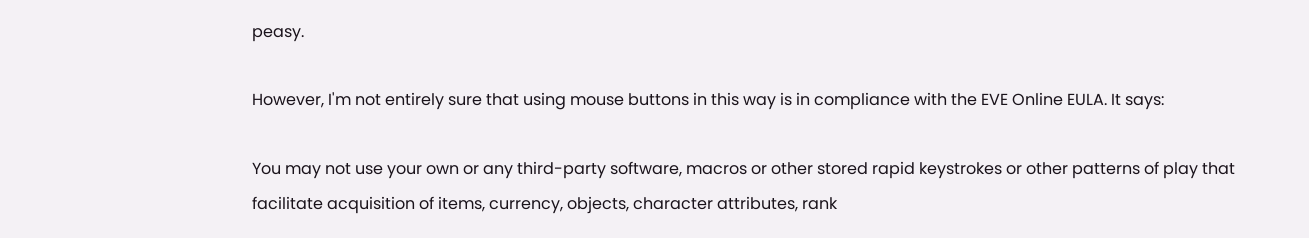peasy.

However, I'm not entirely sure that using mouse buttons in this way is in compliance with the EVE Online EULA. It says:

You may not use your own or any third-party software, macros or other stored rapid keystrokes or other patterns of play that facilitate acquisition of items, currency, objects, character attributes, rank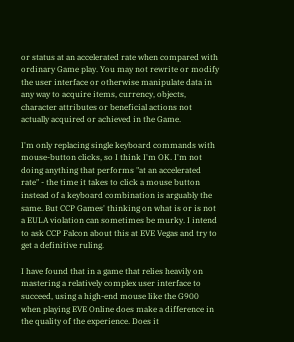or status at an accelerated rate when compared with ordinary Game play. You may not rewrite or modify the user interface or otherwise manipulate data in any way to acquire items, currency, objects, character attributes or beneficial actions not actually acquired or achieved in the Game.

I'm only replacing single keyboard commands with mouse-button clicks, so I think I'm OK. I'm not doing anything that performs "at an accelerated rate" - the time it takes to click a mouse button instead of a keyboard combination is arguably the same. But CCP Games' thinking on what is or is not a EULA violation can sometimes be murky. I intend to ask CCP Falcon about this at EVE Vegas and try to get a definitive ruling.

I have found that in a game that relies heavily on mastering a relatively complex user interface to succeed, using a high-end mouse like the G900 when playing EVE Online does make a difference in the quality of the experience. Does it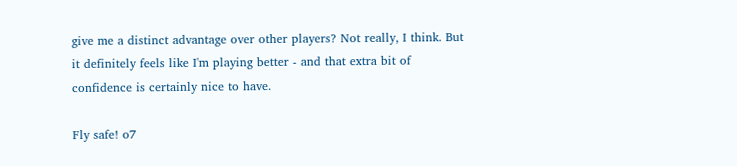give me a distinct advantage over other players? Not really, I think. But it definitely feels like I'm playing better - and that extra bit of confidence is certainly nice to have.

Fly safe! o7